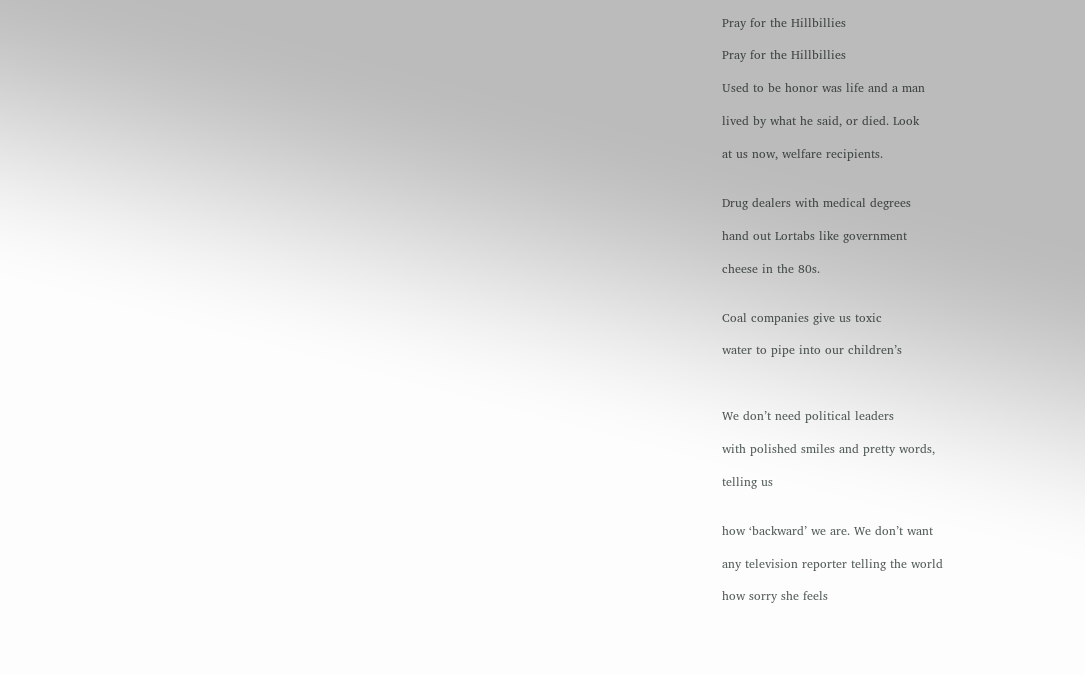Pray for the Hillbillies

Pray for the Hillbillies

Used to be honor was life and a man

lived by what he said, or died. Look

at us now, welfare recipients.


Drug dealers with medical degrees

hand out Lortabs like government

cheese in the 80s.


Coal companies give us toxic

water to pipe into our children’s



We don’t need political leaders

with polished smiles and pretty words,

telling us


how ‘backward’ we are. We don’t want

any television reporter telling the world

how sorry she feels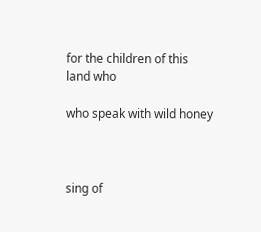for the children of this land who

who speak with wild honey



sing of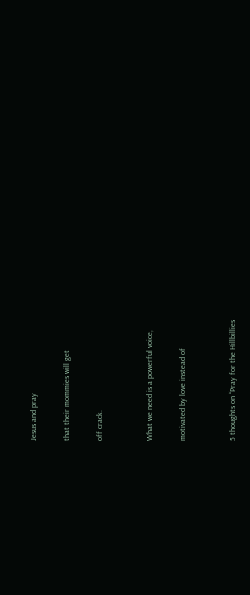Jesus and pray

that their mommies will get

off crack.


What we need is a powerful voice,

motivated by love instead of


5 thoughts on “Pray for the Hillbillies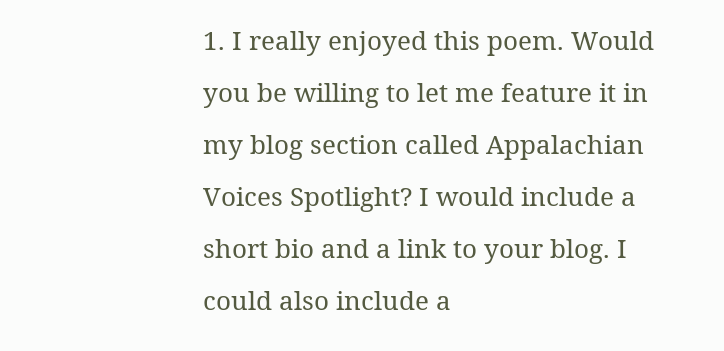1. I really enjoyed this poem. Would you be willing to let me feature it in my blog section called Appalachian Voices Spotlight? I would include a short bio and a link to your blog. I could also include a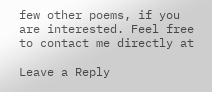few other poems, if you are interested. Feel free to contact me directly at

Leave a Reply